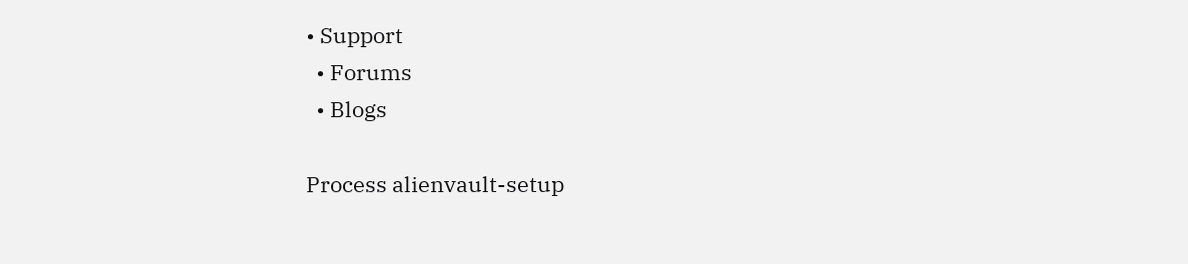• Support
  • Forums
  • Blogs

Process alienvault-setup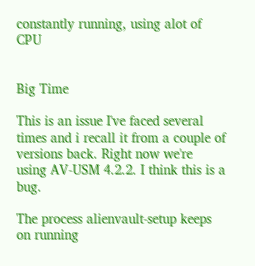constantly running, using alot of CPU


Big Time

This is an issue I've faced several times and i recall it from a couple of versions back. Right now we're using AV-USM 4.2.2. I think this is a bug.

The process alienvault-setup keeps on running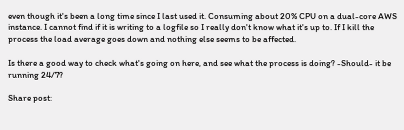even though it's been a long time since I last used it. Consuming about 20% CPU on a dual-core AWS instance. I cannot find if it is writing to a logfile so I really don't know what it's up to. If I kill the process the load average goes down and nothing else seems to be affected.

Is there a good way to check what's going on here, and see what the process is doing? -Should- it be running 24/7?

Share post: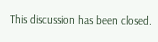This discussion has been closed.